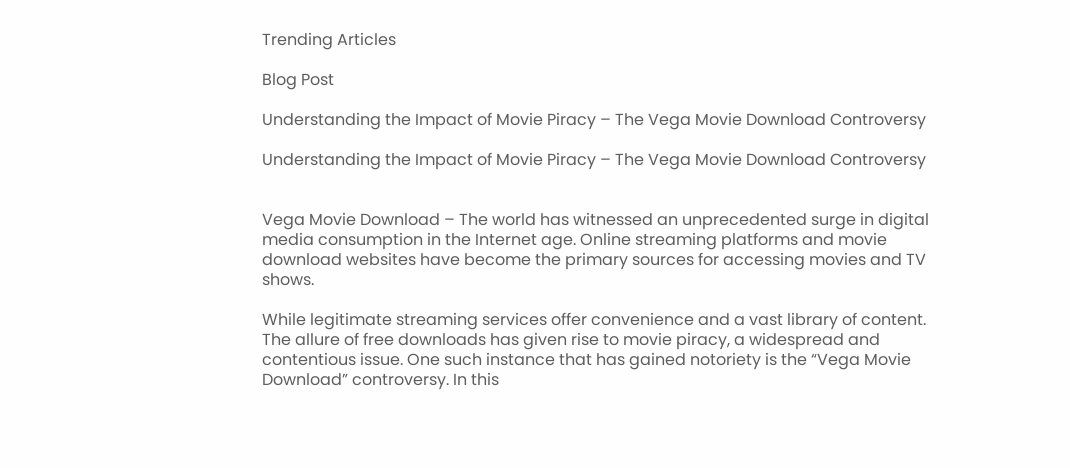Trending Articles

Blog Post

Understanding the Impact of Movie Piracy – The Vega Movie Download Controversy

Understanding the Impact of Movie Piracy – The Vega Movie Download Controversy


Vega Movie Download – The world has witnessed an unprecedented surge in digital media consumption in the Internet age. Online streaming platforms and movie download websites have become the primary sources for accessing movies and TV shows.

While legitimate streaming services offer convenience and a vast library of content. The allure of free downloads has given rise to movie piracy, a widespread and contentious issue. One such instance that has gained notoriety is the “Vega Movie Download” controversy. In this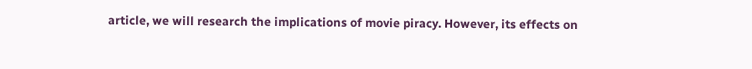article, we will research the implications of movie piracy. However, its effects on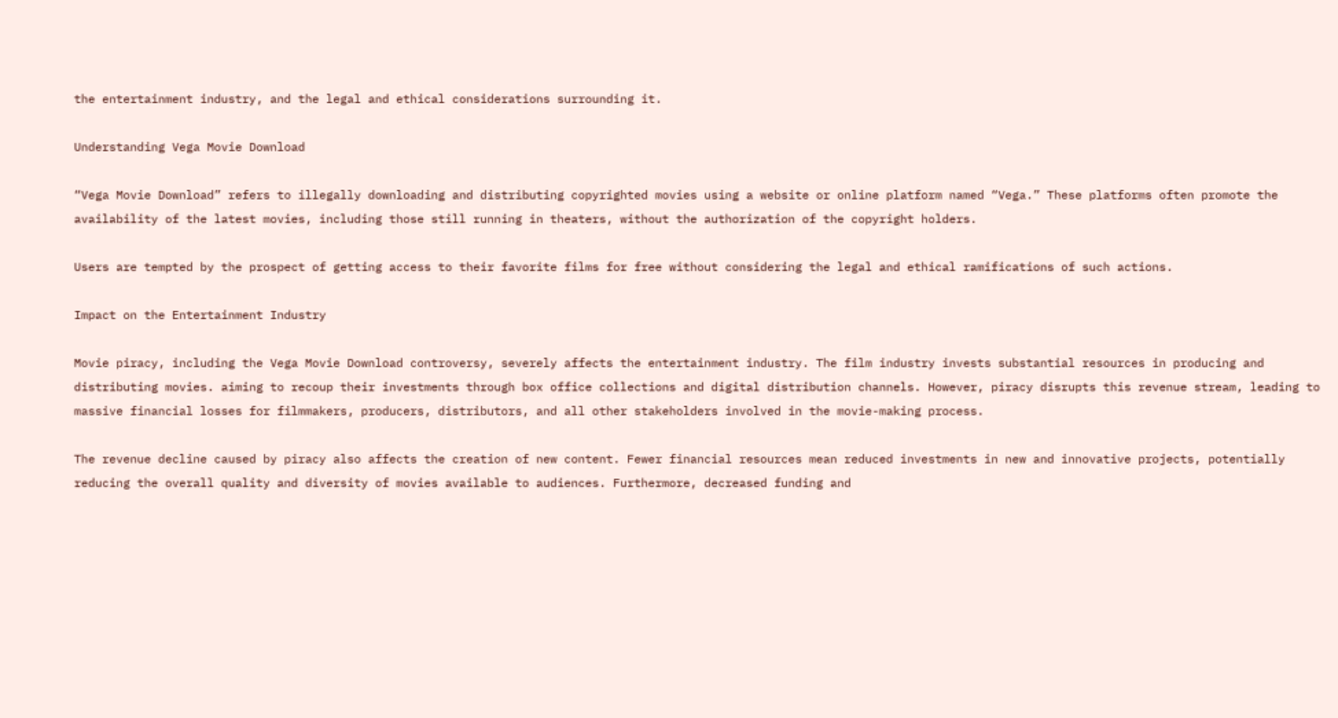the entertainment industry, and the legal and ethical considerations surrounding it.

Understanding Vega Movie Download

“Vega Movie Download” refers to illegally downloading and distributing copyrighted movies using a website or online platform named “Vega.” These platforms often promote the availability of the latest movies, including those still running in theaters, without the authorization of the copyright holders.

Users are tempted by the prospect of getting access to their favorite films for free without considering the legal and ethical ramifications of such actions.

Impact on the Entertainment Industry

Movie piracy, including the Vega Movie Download controversy, severely affects the entertainment industry. The film industry invests substantial resources in producing and distributing movies. aiming to recoup their investments through box office collections and digital distribution channels. However, piracy disrupts this revenue stream, leading to massive financial losses for filmmakers, producers, distributors, and all other stakeholders involved in the movie-making process.

The revenue decline caused by piracy also affects the creation of new content. Fewer financial resources mean reduced investments in new and innovative projects, potentially reducing the overall quality and diversity of movies available to audiences. Furthermore, decreased funding and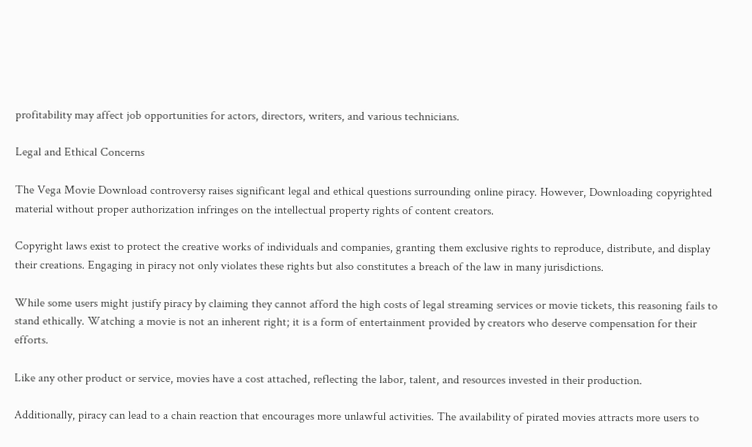profitability may affect job opportunities for actors, directors, writers, and various technicians.

Legal and Ethical Concerns

The Vega Movie Download controversy raises significant legal and ethical questions surrounding online piracy. However, Downloading copyrighted material without proper authorization infringes on the intellectual property rights of content creators.

Copyright laws exist to protect the creative works of individuals and companies, granting them exclusive rights to reproduce, distribute, and display their creations. Engaging in piracy not only violates these rights but also constitutes a breach of the law in many jurisdictions.

While some users might justify piracy by claiming they cannot afford the high costs of legal streaming services or movie tickets, this reasoning fails to stand ethically. Watching a movie is not an inherent right; it is a form of entertainment provided by creators who deserve compensation for their efforts.

Like any other product or service, movies have a cost attached, reflecting the labor, talent, and resources invested in their production.

Additionally, piracy can lead to a chain reaction that encourages more unlawful activities. The availability of pirated movies attracts more users to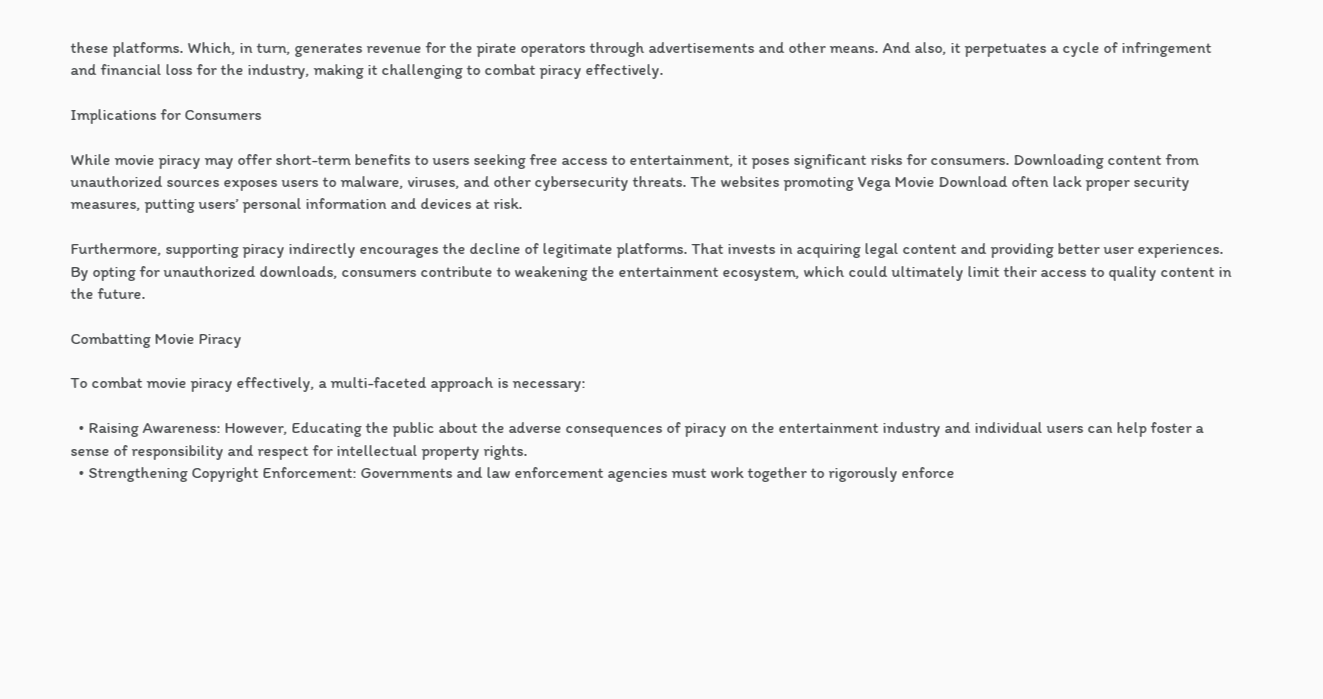these platforms. Which, in turn, generates revenue for the pirate operators through advertisements and other means. And also, it perpetuates a cycle of infringement and financial loss for the industry, making it challenging to combat piracy effectively.

Implications for Consumers

While movie piracy may offer short-term benefits to users seeking free access to entertainment, it poses significant risks for consumers. Downloading content from unauthorized sources exposes users to malware, viruses, and other cybersecurity threats. The websites promoting Vega Movie Download often lack proper security measures, putting users’ personal information and devices at risk.

Furthermore, supporting piracy indirectly encourages the decline of legitimate platforms. That invests in acquiring legal content and providing better user experiences. By opting for unauthorized downloads, consumers contribute to weakening the entertainment ecosystem, which could ultimately limit their access to quality content in the future.

Combatting Movie Piracy

To combat movie piracy effectively, a multi-faceted approach is necessary:

  • Raising Awareness: However, Educating the public about the adverse consequences of piracy on the entertainment industry and individual users can help foster a sense of responsibility and respect for intellectual property rights.
  • Strengthening Copyright Enforcement: Governments and law enforcement agencies must work together to rigorously enforce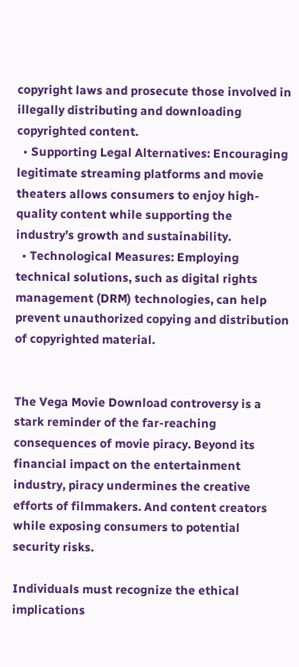copyright laws and prosecute those involved in illegally distributing and downloading copyrighted content.
  • Supporting Legal Alternatives: Encouraging legitimate streaming platforms and movie theaters allows consumers to enjoy high-quality content while supporting the industry’s growth and sustainability.
  • Technological Measures: Employing technical solutions, such as digital rights management (DRM) technologies, can help prevent unauthorized copying and distribution of copyrighted material.


The Vega Movie Download controversy is a stark reminder of the far-reaching consequences of movie piracy. Beyond its financial impact on the entertainment industry, piracy undermines the creative efforts of filmmakers. And content creators while exposing consumers to potential security risks.

Individuals must recognize the ethical implications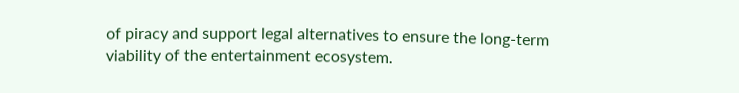of piracy and support legal alternatives to ensure the long-term viability of the entertainment ecosystem.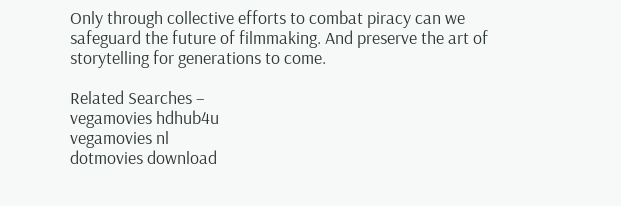Only through collective efforts to combat piracy can we safeguard the future of filmmaking. And preserve the art of storytelling for generations to come.

Related Searches –
vegamovies hdhub4u
vegamovies nl
dotmovies download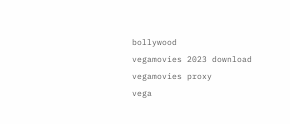bollywood
vegamovies 2023 download
vegamovies proxy
vega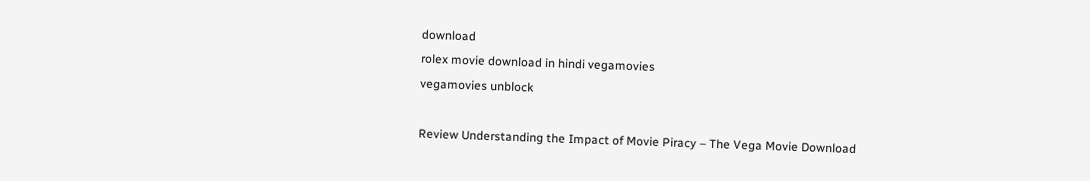download
rolex movie download in hindi vegamovies
vegamovies unblock

Review Understanding the Impact of Movie Piracy – The Vega Movie Download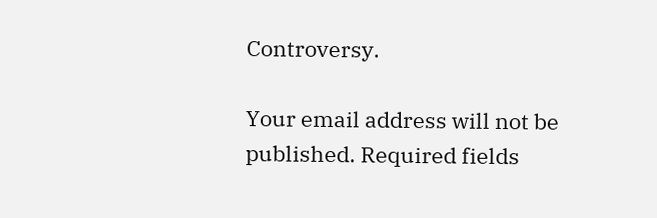Controversy.

Your email address will not be published. Required fields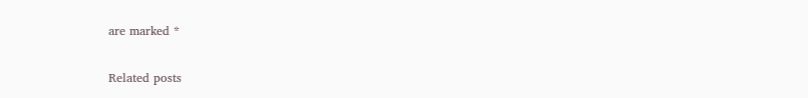are marked *

Related posts